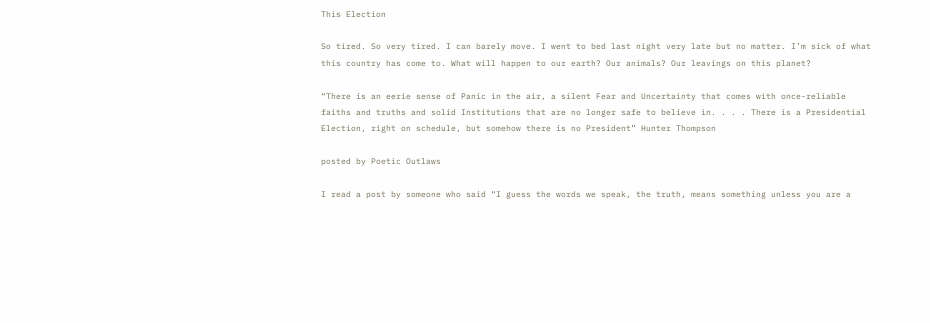This Election

So tired. So very tired. I can barely move. I went to bed last night very late but no matter. I’m sick of what this country has come to. What will happen to our earth? Our animals? Our leavings on this planet?

“There is an eerie sense of Panic in the air, a silent Fear and Uncertainty that comes with once-reliable faiths and truths and solid Institutions that are no longer safe to believe in. . . . There is a Presidential Election, right on schedule, but somehow there is no President” Hunter Thompson

posted by Poetic Outlaws

I read a post by someone who said “I guess the words we speak, the truth, means something unless you are a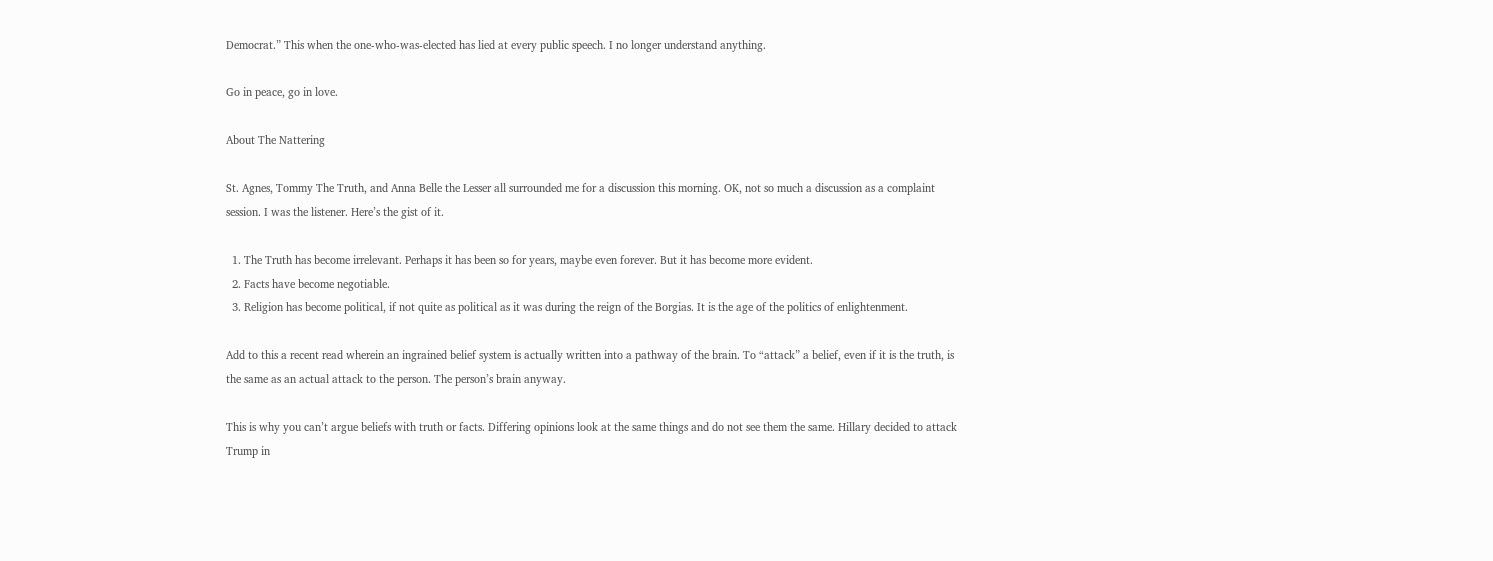Democrat.” This when the one-who-was-elected has lied at every public speech. I no longer understand anything.

Go in peace, go in love.

About The Nattering

St. Agnes, Tommy The Truth, and Anna Belle the Lesser all surrounded me for a discussion this morning. OK, not so much a discussion as a complaint session. I was the listener. Here’s the gist of it.

  1. The Truth has become irrelevant. Perhaps it has been so for years, maybe even forever. But it has become more evident.
  2. Facts have become negotiable.
  3. Religion has become political, if not quite as political as it was during the reign of the Borgias. It is the age of the politics of enlightenment.

Add to this a recent read wherein an ingrained belief system is actually written into a pathway of the brain. To “attack” a belief, even if it is the truth, is the same as an actual attack to the person. The person’s brain anyway.

This is why you can’t argue beliefs with truth or facts. Differing opinions look at the same things and do not see them the same. Hillary decided to attack Trump in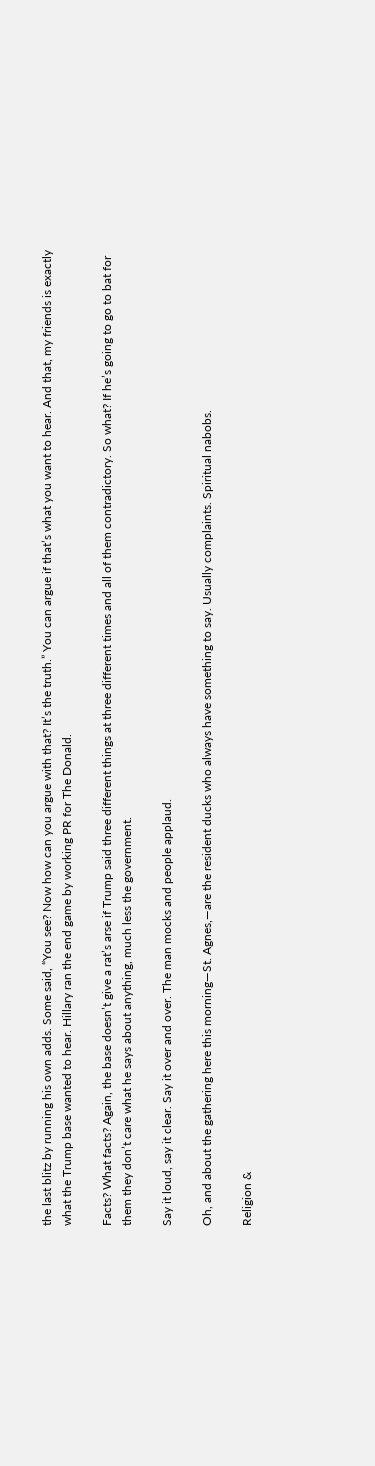the last blitz by running his own adds. Some said, “You see? Now how can you argue with that? It’s the truth.” You can argue if that’s what you want to hear. And that, my friends is exactly what the Trump base wanted to hear. Hillary ran the end game by working PR for The Donald.

Facts? What facts? Again, the base doesn’t give a rat’s arse if Trump said three different things at three different times and all of them contradictory. So what? If he’s going to go to bat for them they don’t care what he says about anything, much less the government.

Say it loud, say it clear. Say it over and over. The man mocks and people applaud.

Oh, and about the gathering here this morning—St. Agnes,—are the resident ducks who always have something to say. Usually complaints. Spiritual nabobs.

Religion &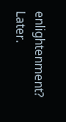enlightenment? Later.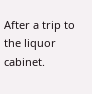After a trip to the liquor cabinet.